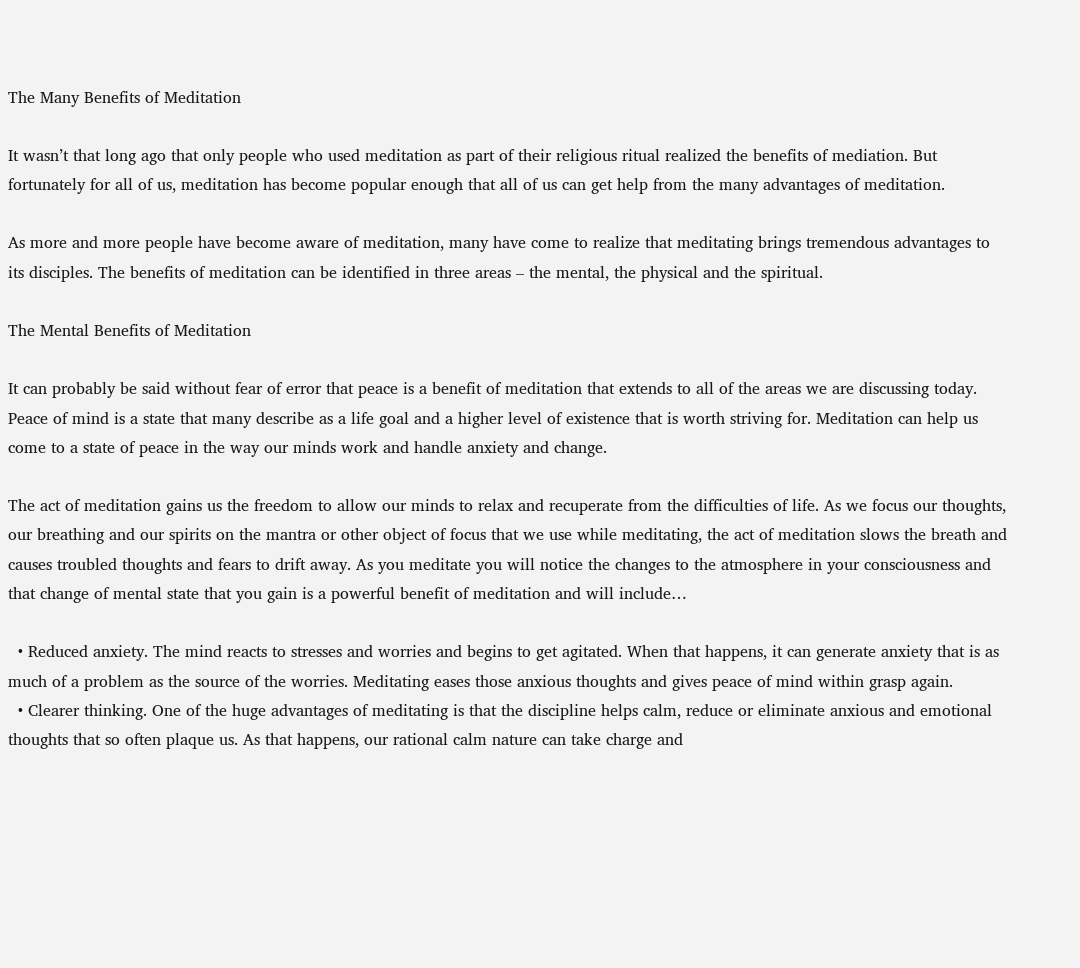The Many Benefits of Meditation

It wasn’t that long ago that only people who used meditation as part of their religious ritual realized the benefits of mediation. But fortunately for all of us, meditation has become popular enough that all of us can get help from the many advantages of meditation.

As more and more people have become aware of meditation, many have come to realize that meditating brings tremendous advantages to its disciples. The benefits of meditation can be identified in three areas – the mental, the physical and the spiritual.

The Mental Benefits of Meditation

It can probably be said without fear of error that peace is a benefit of meditation that extends to all of the areas we are discussing today. Peace of mind is a state that many describe as a life goal and a higher level of existence that is worth striving for. Meditation can help us come to a state of peace in the way our minds work and handle anxiety and change.

The act of meditation gains us the freedom to allow our minds to relax and recuperate from the difficulties of life. As we focus our thoughts, our breathing and our spirits on the mantra or other object of focus that we use while meditating, the act of meditation slows the breath and causes troubled thoughts and fears to drift away. As you meditate you will notice the changes to the atmosphere in your consciousness and that change of mental state that you gain is a powerful benefit of meditation and will include…

  • Reduced anxiety. The mind reacts to stresses and worries and begins to get agitated. When that happens, it can generate anxiety that is as much of a problem as the source of the worries. Meditating eases those anxious thoughts and gives peace of mind within grasp again.
  • Clearer thinking. One of the huge advantages of meditating is that the discipline helps calm, reduce or eliminate anxious and emotional thoughts that so often plaque us. As that happens, our rational calm nature can take charge and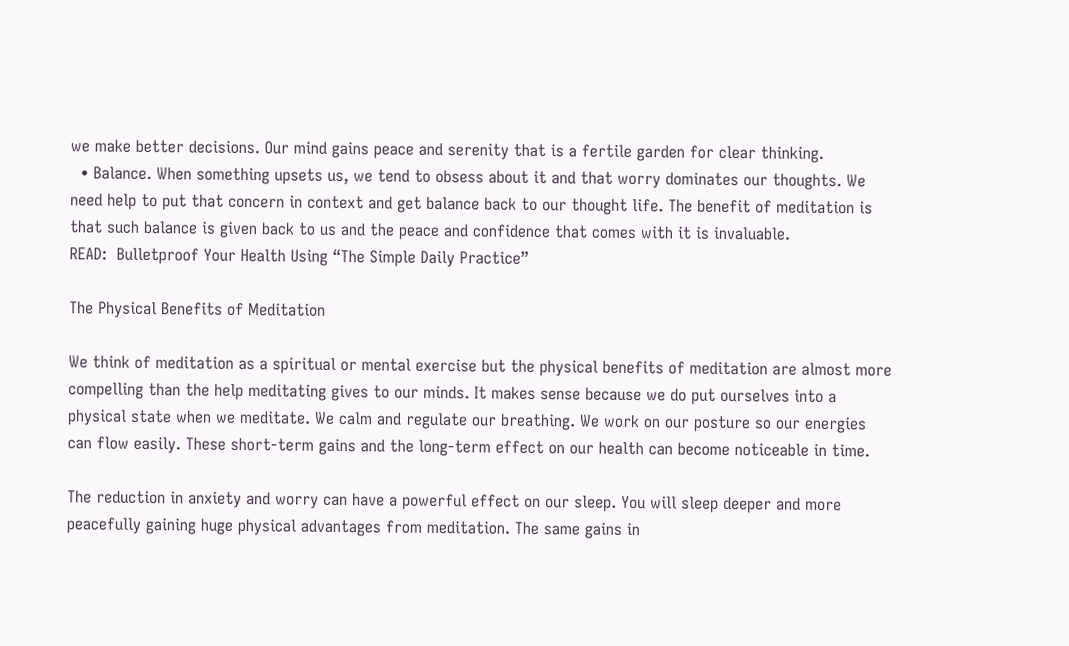we make better decisions. Our mind gains peace and serenity that is a fertile garden for clear thinking.
  • Balance. When something upsets us, we tend to obsess about it and that worry dominates our thoughts. We need help to put that concern in context and get balance back to our thought life. The benefit of meditation is that such balance is given back to us and the peace and confidence that comes with it is invaluable.
READ:  Bulletproof Your Health Using “The Simple Daily Practice”

The Physical Benefits of Meditation

We think of meditation as a spiritual or mental exercise but the physical benefits of meditation are almost more compelling than the help meditating gives to our minds. It makes sense because we do put ourselves into a physical state when we meditate. We calm and regulate our breathing. We work on our posture so our energies can flow easily. These short-term gains and the long-term effect on our health can become noticeable in time.

The reduction in anxiety and worry can have a powerful effect on our sleep. You will sleep deeper and more peacefully gaining huge physical advantages from meditation. The same gains in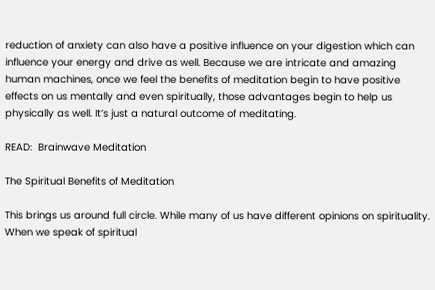reduction of anxiety can also have a positive influence on your digestion which can influence your energy and drive as well. Because we are intricate and amazing human machines, once we feel the benefits of meditation begin to have positive effects on us mentally and even spiritually, those advantages begin to help us physically as well. It’s just a natural outcome of meditating.

READ:  Brainwave Meditation

The Spiritual Benefits of Meditation

This brings us around full circle. While many of us have different opinions on spirituality. When we speak of spiritual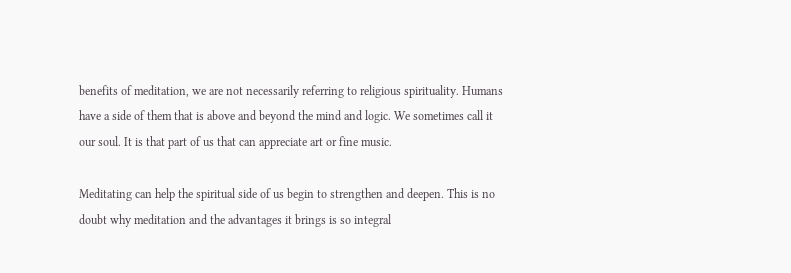benefits of meditation, we are not necessarily referring to religious spirituality. Humans have a side of them that is above and beyond the mind and logic. We sometimes call it our soul. It is that part of us that can appreciate art or fine music.

Meditating can help the spiritual side of us begin to strengthen and deepen. This is no doubt why meditation and the advantages it brings is so integral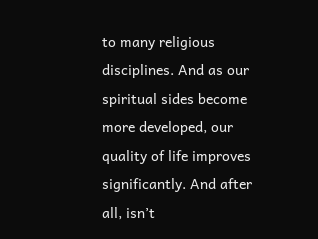to many religious disciplines. And as our spiritual sides become more developed, our quality of life improves significantly. And after all, isn’t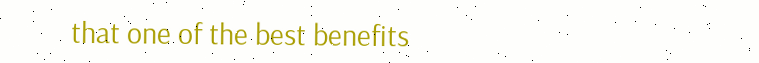that one of the best benefits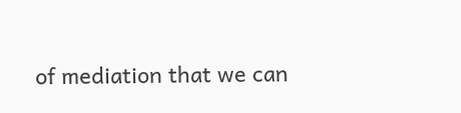of mediation that we can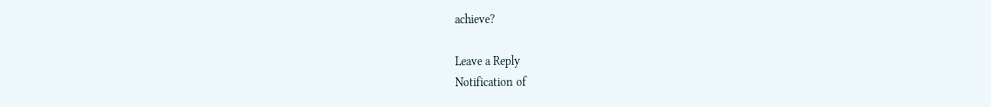achieve?

Leave a Reply
Notification of